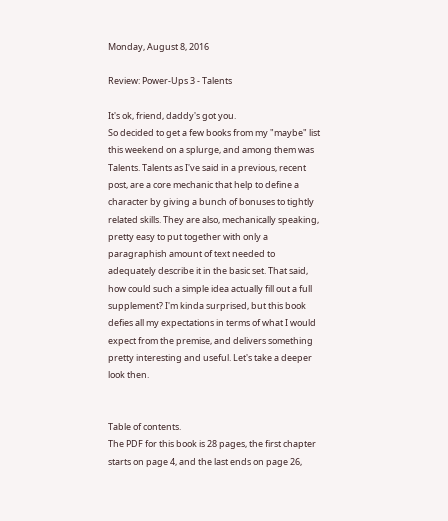Monday, August 8, 2016

Review: Power-Ups 3 - Talents

It's ok, friend, daddy's got you.
So decided to get a few books from my "maybe" list this weekend on a splurge, and among them was Talents. Talents as I've said in a previous, recent post, are a core mechanic that help to define a character by giving a bunch of bonuses to tightly related skills. They are also, mechanically speaking, pretty easy to put together with only a paragraphish amount of text needed to adequately describe it in the basic set. That said, how could such a simple idea actually fill out a full supplement? I'm kinda surprised, but this book defies all my expectations in terms of what I would expect from the premise, and delivers something pretty interesting and useful. Let's take a deeper look then.


Table of contents.
The PDF for this book is 28 pages, the first chapter starts on page 4, and the last ends on page 26,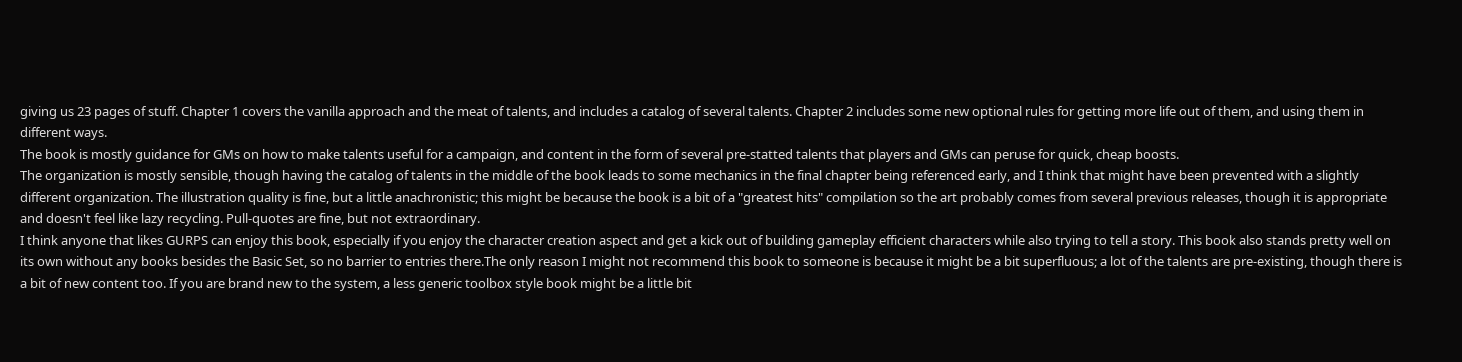giving us 23 pages of stuff. Chapter 1 covers the vanilla approach and the meat of talents, and includes a catalog of several talents. Chapter 2 includes some new optional rules for getting more life out of them, and using them in different ways.
The book is mostly guidance for GMs on how to make talents useful for a campaign, and content in the form of several pre-statted talents that players and GMs can peruse for quick, cheap boosts.
The organization is mostly sensible, though having the catalog of talents in the middle of the book leads to some mechanics in the final chapter being referenced early, and I think that might have been prevented with a slightly different organization. The illustration quality is fine, but a little anachronistic; this might be because the book is a bit of a "greatest hits" compilation so the art probably comes from several previous releases, though it is appropriate and doesn't feel like lazy recycling. Pull-quotes are fine, but not extraordinary.
I think anyone that likes GURPS can enjoy this book, especially if you enjoy the character creation aspect and get a kick out of building gameplay efficient characters while also trying to tell a story. This book also stands pretty well on its own without any books besides the Basic Set, so no barrier to entries there.The only reason I might not recommend this book to someone is because it might be a bit superfluous; a lot of the talents are pre-existing, though there is a bit of new content too. If you are brand new to the system, a less generic toolbox style book might be a little bit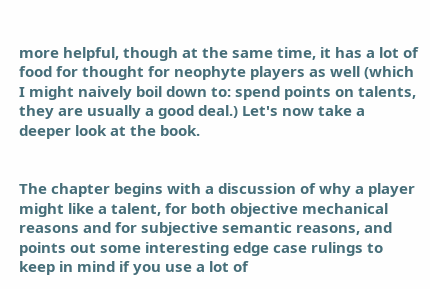more helpful, though at the same time, it has a lot of food for thought for neophyte players as well (which I might naively boil down to: spend points on talents, they are usually a good deal.) Let's now take a deeper look at the book.


The chapter begins with a discussion of why a player might like a talent, for both objective mechanical reasons and for subjective semantic reasons, and points out some interesting edge case rulings to keep in mind if you use a lot of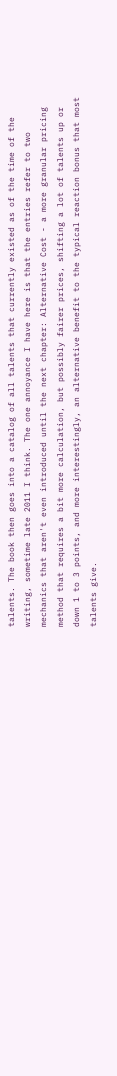talents. The book then goes into a catalog of all talents that currently existed as of the time of the writing, sometime late 2011 I think. The one annoyance I have here is that the entries refer to two mechanics that aren't even introduced until the next chapter: Alternative Cost - a more granular pricing method that requires a bit more calculation, but possibly fairer prices, shifting a lot of talents up or down 1 to 3 points, and more interestingly, an alternative benefit to the typical reaction bonus that most talents give.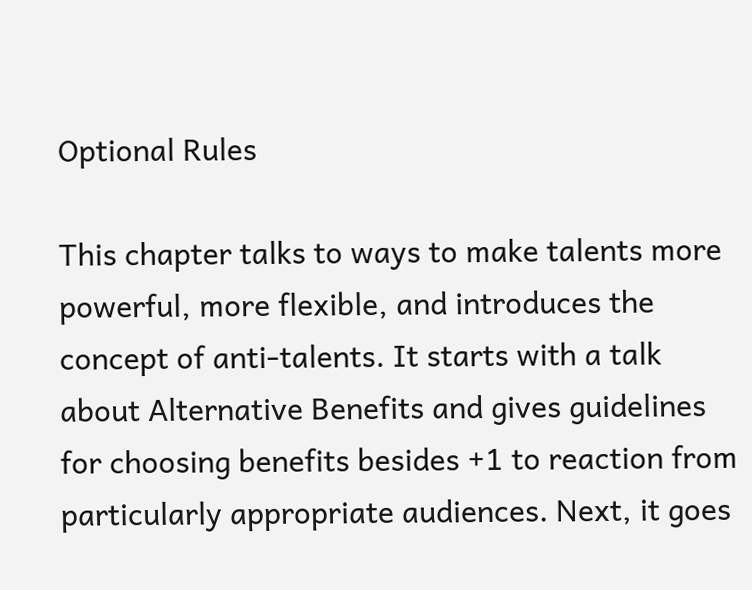Optional Rules

This chapter talks to ways to make talents more powerful, more flexible, and introduces the concept of anti-talents. It starts with a talk about Alternative Benefits and gives guidelines for choosing benefits besides +1 to reaction from particularly appropriate audiences. Next, it goes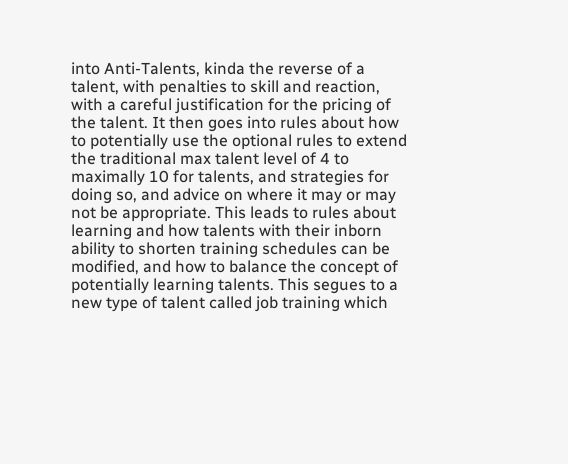into Anti-Talents, kinda the reverse of a talent, with penalties to skill and reaction, with a careful justification for the pricing of the talent. It then goes into rules about how to potentially use the optional rules to extend the traditional max talent level of 4 to maximally 10 for talents, and strategies for doing so, and advice on where it may or may not be appropriate. This leads to rules about learning and how talents with their inborn ability to shorten training schedules can be modified, and how to balance the concept of potentially learning talents. This segues to a new type of talent called job training which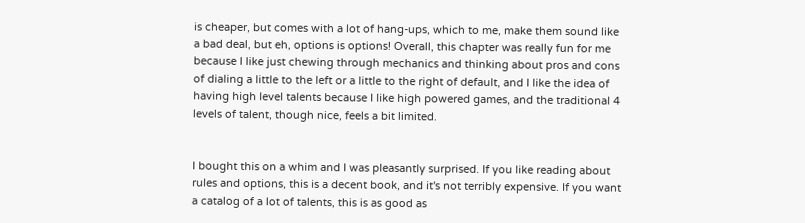is cheaper, but comes with a lot of hang-ups, which to me, make them sound like a bad deal, but eh, options is options! Overall, this chapter was really fun for me because I like just chewing through mechanics and thinking about pros and cons of dialing a little to the left or a little to the right of default, and I like the idea of having high level talents because I like high powered games, and the traditional 4 levels of talent, though nice, feels a bit limited.


I bought this on a whim and I was pleasantly surprised. If you like reading about rules and options, this is a decent book, and it's not terribly expensive. If you want a catalog of a lot of talents, this is as good as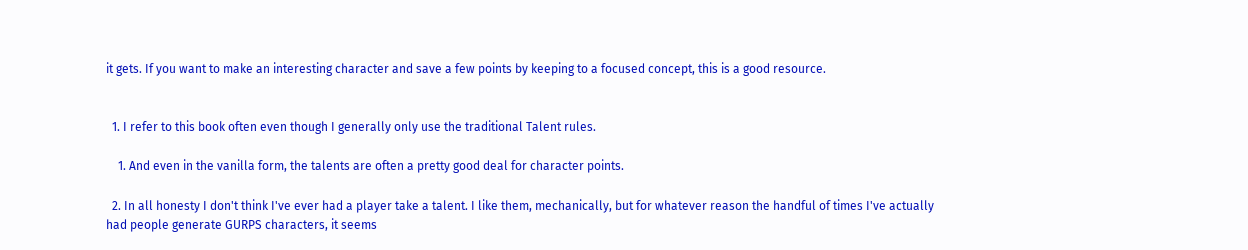it gets. If you want to make an interesting character and save a few points by keeping to a focused concept, this is a good resource.


  1. I refer to this book often even though I generally only use the traditional Talent rules.

    1. And even in the vanilla form, the talents are often a pretty good deal for character points.

  2. In all honesty I don't think I've ever had a player take a talent. I like them, mechanically, but for whatever reason the handful of times I've actually had people generate GURPS characters, it seems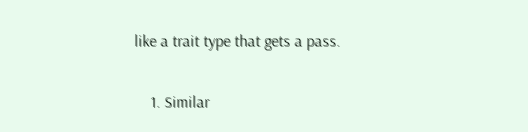like a trait type that gets a pass.

    1. Similar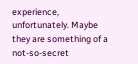experience, unfortunately. Maybe they are something of a not-so-secret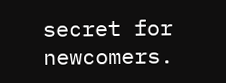secret for newcomers.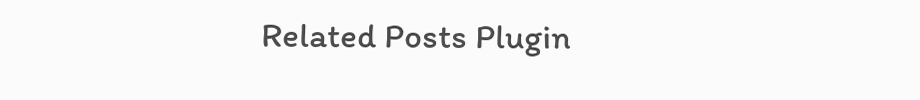Related Posts Plugin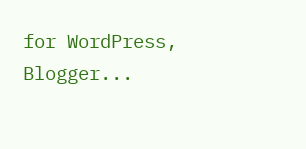for WordPress, Blogger...